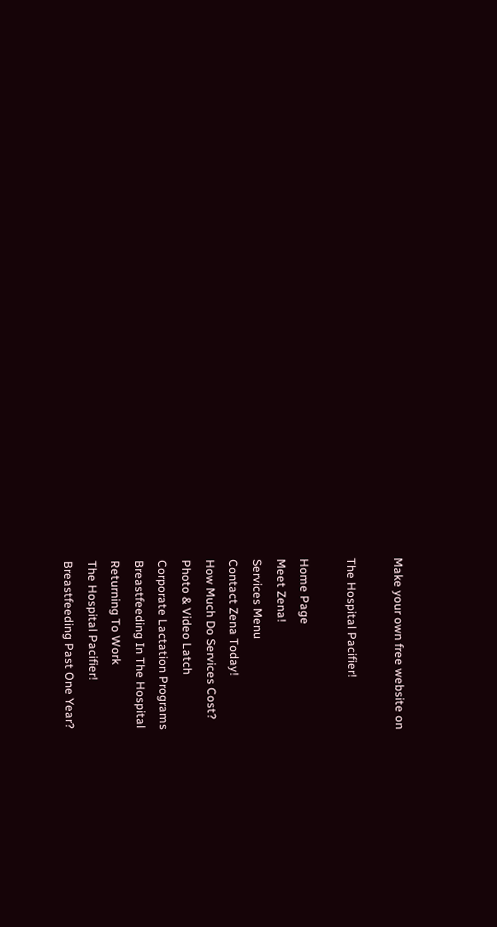Make your own free website on

The Hospital Pacifier!

Home Page
Meet Zena!
Services Menu
Contact Zena Today!
How Much Do Services Cost?
Photo & Video Latch
Corporate Lactation Programs
Breastfeeding In The Hospital
Returning To Work
The Hospital Pacifier!
Breastfeeding Past One Year?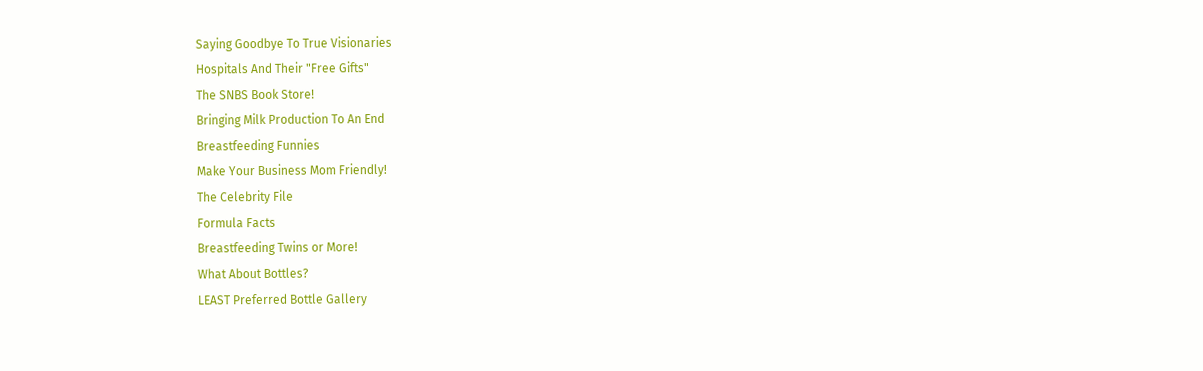Saying Goodbye To True Visionaries
Hospitals And Their "Free Gifts"
The SNBS Book Store!
Bringing Milk Production To An End
Breastfeeding Funnies
Make Your Business Mom Friendly!
The Celebrity File
Formula Facts
Breastfeeding Twins or More!
What About Bottles?
LEAST Preferred Bottle Gallery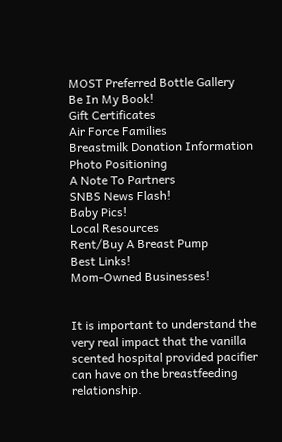MOST Preferred Bottle Gallery
Be In My Book!
Gift Certificates
Air Force Families
Breastmilk Donation Information
Photo Positioning
A Note To Partners
SNBS News Flash!
Baby Pics!
Local Resources
Rent/Buy A Breast Pump
Best Links!
Mom-Owned Businesses!


It is important to understand the very real impact that the vanilla scented hospital provided pacifier can have on the breastfeeding relationship.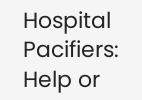Hospital Pacifiers: Help or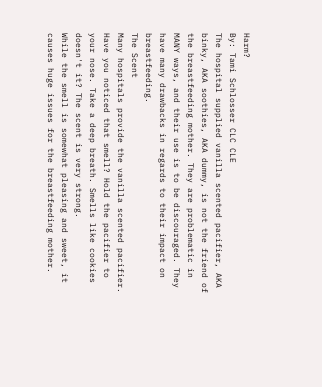Harm?
By: Tami Schlosser CLC CLE
The hospital supplied vanilla scented pacifier, AKA binky, AKA soothies, AKA dummy, is not the friend of the breastfeeding mother. They are problematic in MANY ways, and their use is to be discouraged. They have many drawbacks in regards to their impact on breastfeeding.
The Scent
Many hospitals provide the vanilla scented pacifier. Have you noticed that smell? Hold the pacifier to your nose. Take a deep breath. Smells like cookies doesn't it? The scent is very strong.
While the smell is somewhat pleasing and sweet, it causes huge issues for the breastfeeding mother.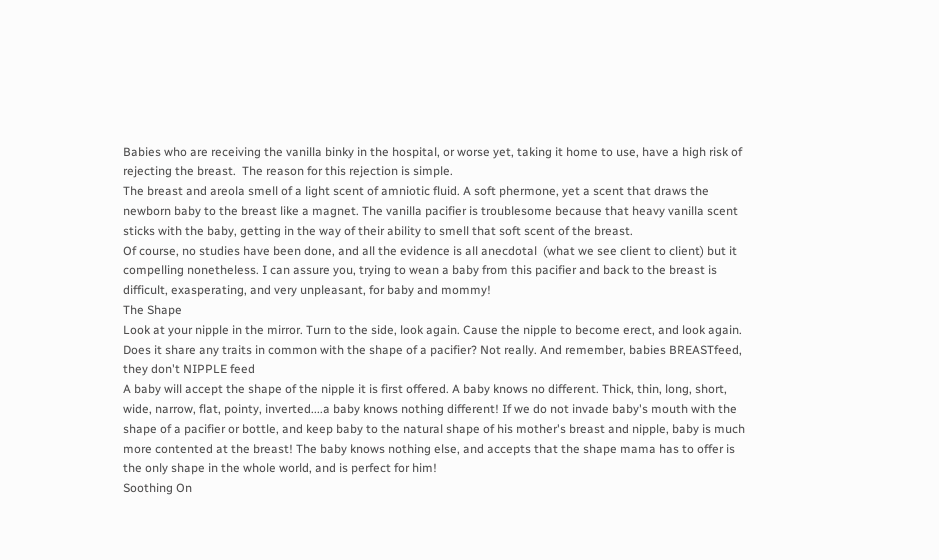Babies who are receiving the vanilla binky in the hospital, or worse yet, taking it home to use, have a high risk of rejecting the breast.  The reason for this rejection is simple.
The breast and areola smell of a light scent of amniotic fluid. A soft phermone, yet a scent that draws the newborn baby to the breast like a magnet. The vanilla pacifier is troublesome because that heavy vanilla scent sticks with the baby, getting in the way of their ability to smell that soft scent of the breast.
Of course, no studies have been done, and all the evidence is all anecdotal  (what we see client to client) but it compelling nonetheless. I can assure you, trying to wean a baby from this pacifier and back to the breast is difficult, exasperating, and very unpleasant, for baby and mommy!
The Shape
Look at your nipple in the mirror. Turn to the side, look again. Cause the nipple to become erect, and look again. Does it share any traits in common with the shape of a pacifier? Not really. And remember, babies BREASTfeed, they don't NIPPLE feed
A baby will accept the shape of the nipple it is first offered. A baby knows no different. Thick, thin, long, short, wide, narrow, flat, pointy, inverted....a baby knows nothing different! If we do not invade baby's mouth with the shape of a pacifier or bottle, and keep baby to the natural shape of his mother's breast and nipple, baby is much more contented at the breast! The baby knows nothing else, and accepts that the shape mama has to offer is the only shape in the whole world, and is perfect for him!
Soothing On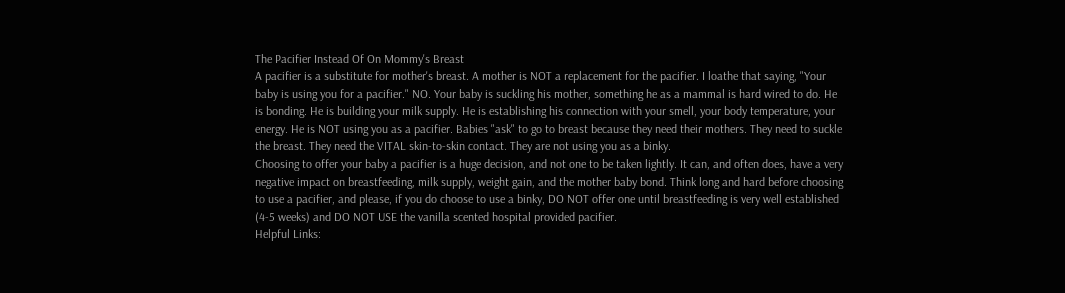The Pacifier Instead Of On Mommy's Breast
A pacifier is a substitute for mother's breast. A mother is NOT a replacement for the pacifier. I loathe that saying, "Your baby is using you for a pacifier." NO. Your baby is suckling his mother, something he as a mammal is hard wired to do. He is bonding. He is building your milk supply. He is establishing his connection with your smell, your body temperature, your energy. He is NOT using you as a pacifier. Babies "ask" to go to breast because they need their mothers. They need to suckle the breast. They need the VITAL skin-to-skin contact. They are not using you as a binky.
Choosing to offer your baby a pacifier is a huge decision, and not one to be taken lightly. It can, and often does, have a very negative impact on breastfeeding, milk supply, weight gain, and the mother baby bond. Think long and hard before choosing to use a pacifier, and please, if you do choose to use a binky, DO NOT offer one until breastfeeding is very well established (4-5 weeks) and DO NOT USE the vanilla scented hospital provided pacifier.
Helpful Links: